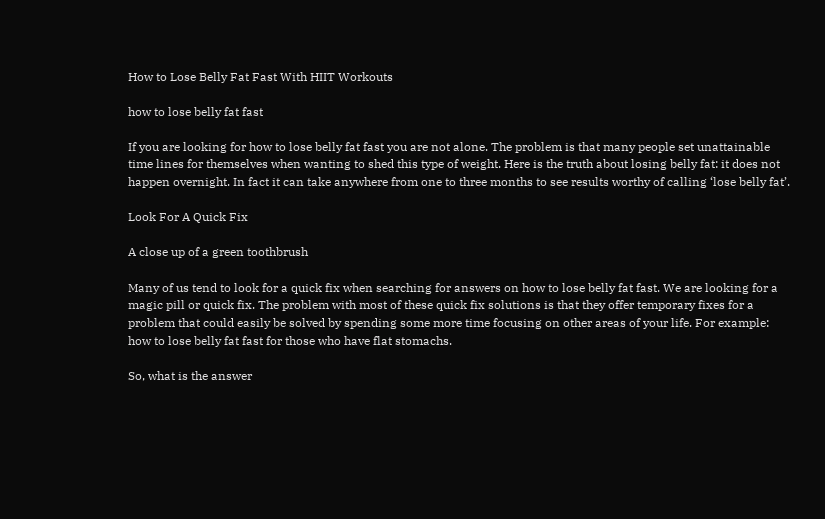How to Lose Belly Fat Fast With HIIT Workouts

how to lose belly fat fast

If you are looking for how to lose belly fat fast you are not alone. The problem is that many people set unattainable time lines for themselves when wanting to shed this type of weight. Here is the truth about losing belly fat: it does not happen overnight. In fact it can take anywhere from one to three months to see results worthy of calling ‘lose belly fat’.

Look For A Quick Fix

A close up of a green toothbrush

Many of us tend to look for a quick fix when searching for answers on how to lose belly fat fast. We are looking for a magic pill or quick fix. The problem with most of these quick fix solutions is that they offer temporary fixes for a problem that could easily be solved by spending some more time focusing on other areas of your life. For example: how to lose belly fat fast for those who have flat stomachs.

So, what is the answer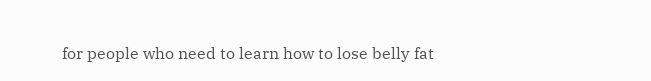for people who need to learn how to lose belly fat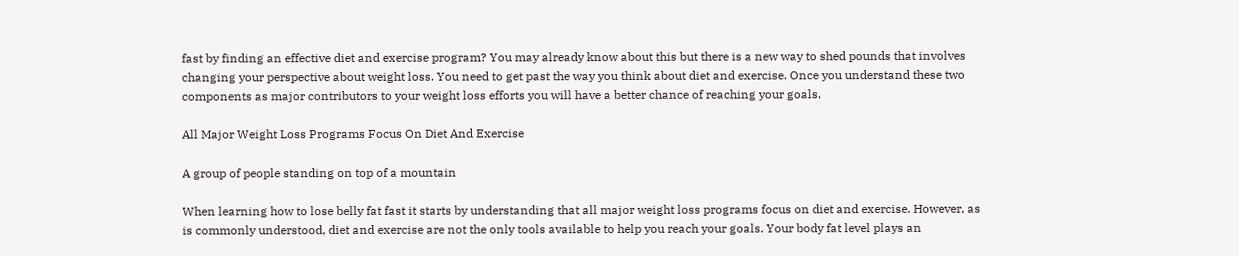fast by finding an effective diet and exercise program? You may already know about this but there is a new way to shed pounds that involves changing your perspective about weight loss. You need to get past the way you think about diet and exercise. Once you understand these two components as major contributors to your weight loss efforts you will have a better chance of reaching your goals.

All Major Weight Loss Programs Focus On Diet And Exercise

A group of people standing on top of a mountain

When learning how to lose belly fat fast it starts by understanding that all major weight loss programs focus on diet and exercise. However, as is commonly understood, diet and exercise are not the only tools available to help you reach your goals. Your body fat level plays an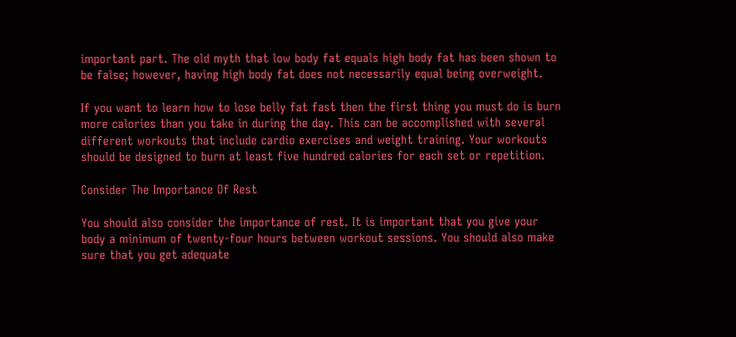important part. The old myth that low body fat equals high body fat has been shown to be false; however, having high body fat does not necessarily equal being overweight.

If you want to learn how to lose belly fat fast then the first thing you must do is burn more calories than you take in during the day. This can be accomplished with several different workouts that include cardio exercises and weight training. Your workouts should be designed to burn at least five hundred calories for each set or repetition.

Consider The Importance Of Rest

You should also consider the importance of rest. It is important that you give your body a minimum of twenty-four hours between workout sessions. You should also make sure that you get adequate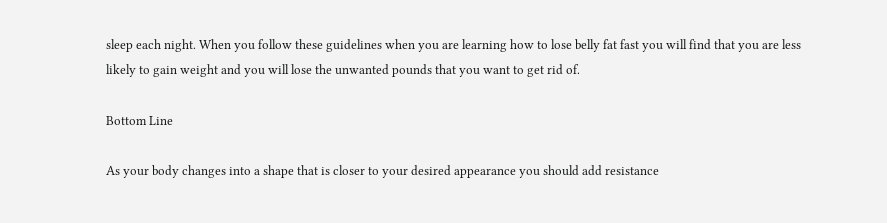sleep each night. When you follow these guidelines when you are learning how to lose belly fat fast you will find that you are less likely to gain weight and you will lose the unwanted pounds that you want to get rid of.

Bottom Line

As your body changes into a shape that is closer to your desired appearance you should add resistance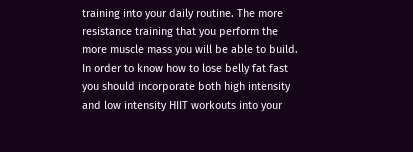training into your daily routine. The more resistance training that you perform the more muscle mass you will be able to build. In order to know how to lose belly fat fast you should incorporate both high intensity and low intensity HIIT workouts into your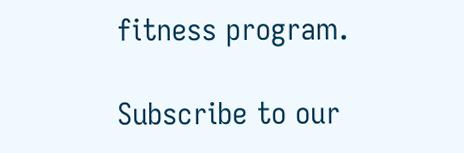fitness program.

Subscribe to our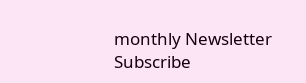monthly Newsletter
Subscribe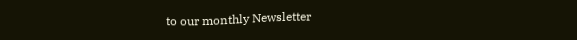to our monthly Newsletter